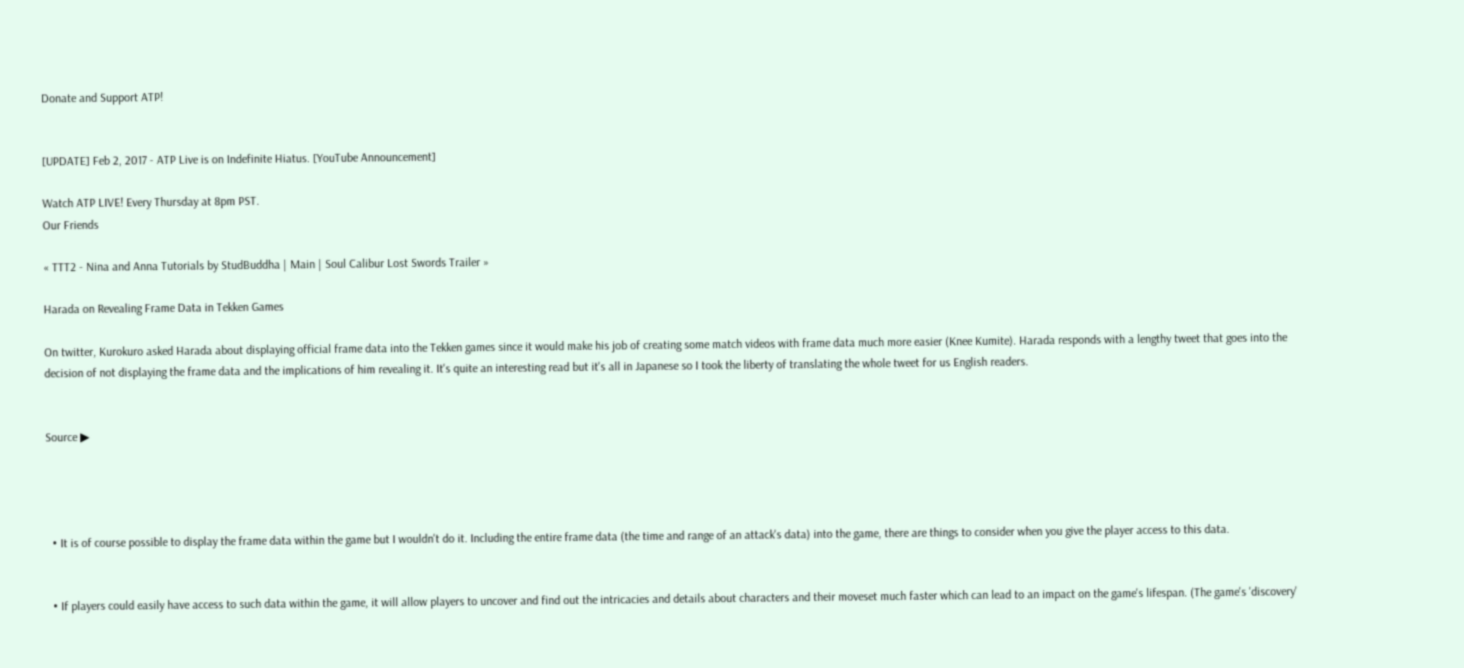Donate and Support ATP!


[UPDATE] Feb 2, 2017 - ATP Live is on Indefinite Hiatus. [YouTube Announcement]

Watch ATP LIVE! Every Thursday at 8pm PST.
Our Friends

« TTT2 - Nina and Anna Tutorials by StudBuddha | Main | Soul Calibur Lost Swords Trailer »

Harada on Revealing Frame Data in Tekken Games

On twitter, Kurokuro asked Harada about displaying official frame data into the Tekken games since it would make his job of creating some match videos with frame data much more easier (Knee Kumite). Harada responds with a lengthy tweet that goes into the decision of not displaying the frame data and the implications of him revealing it. It's quite an interesting read but it's all in Japanese so I took the liberty of translating the whole tweet for us English readers.


Source ▶




  • It is of course possible to display the frame data within the game but I wouldn't do it. Including the entire frame data (the time and range of an attack's data) into the game, there are things to consider when you give the player access to this data.


  • If players could easily have access to such data within the game, it will allow players to uncover and find out the intricacies and details about characters and their moveset much faster which can lead to an impact on the game's lifespan. (The game's 'discovery'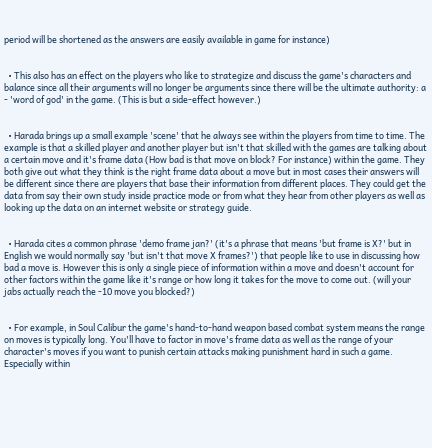period will be shortened as the answers are easily available in game for instance)


  • This also has an effect on the players who like to strategize and discuss the game's characters and balance since all their arguments will no longer be arguments since there will be the ultimate authority: a - 'word of god' in the game. (This is but a side-effect however.)


  • Harada brings up a small example 'scene' that he always see within the players from time to time. The example is that a skilled player and another player but isn't that skilled with the games are talking about a certain move and it's frame data (How bad is that move on block? For instance) within the game. They both give out what they think is the right frame data about a move but in most cases their answers will be different since there are players that base their information from different places. They could get the data from say their own study inside practice mode or from what they hear from other players as well as looking up the data on an internet website or strategy guide.


  • Harada cites a common phrase 'demo frame jan?' (it's a phrase that means 'but frame is X?' but in English we would normally say 'but isn't that move X frames?') that people like to use in discussing how bad a move is. However this is only a single piece of information within a move and doesn't account for other factors within the game like it's range or how long it takes for the move to come out. (will your jabs actually reach the -10 move you blocked?)


  • For example, in Soul Calibur the game's hand-to-hand weapon based combat system means the range on moves is typically long. You'll have to factor in move's frame data as well as the range of your character's moves if you want to punish certain attacks making punishment hard in such a game.  Especially within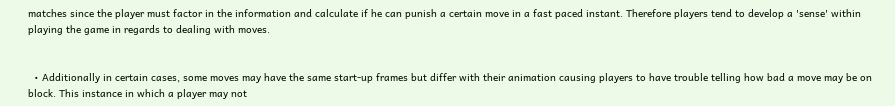matches since the player must factor in the information and calculate if he can punish a certain move in a fast paced instant. Therefore players tend to develop a 'sense' within playing the game in regards to dealing with moves.


  • Additionally in certain cases, some moves may have the same start-up frames but differ with their animation causing players to have trouble telling how bad a move may be on block. This instance in which a player may not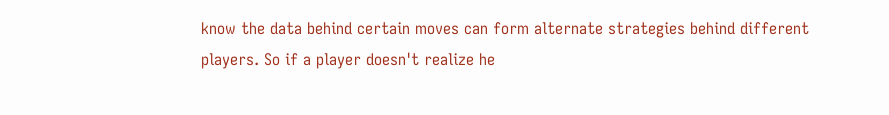know the data behind certain moves can form alternate strategies behind different players. So if a player doesn't realize he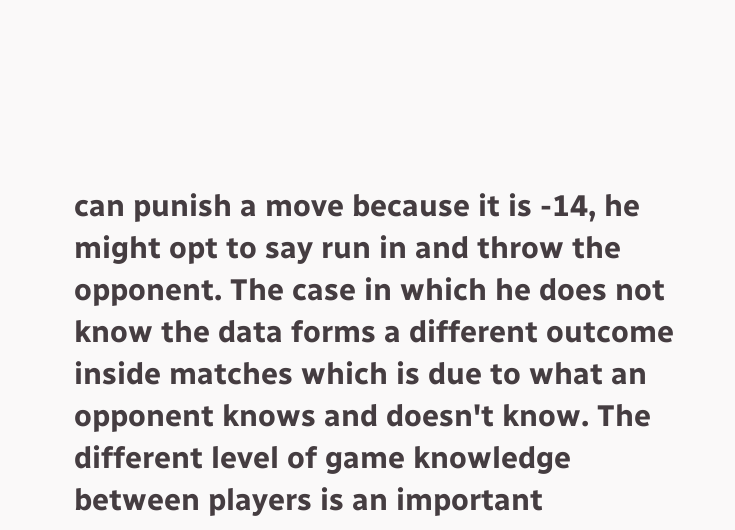can punish a move because it is -14, he might opt to say run in and throw the opponent. The case in which he does not know the data forms a different outcome inside matches which is due to what an opponent knows and doesn't know. The different level of game knowledge between players is an important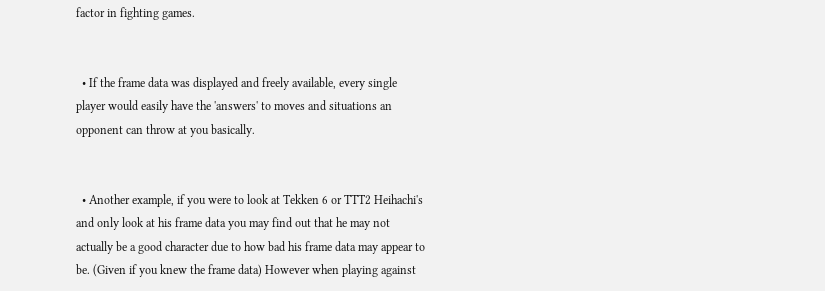factor in fighting games.


  • If the frame data was displayed and freely available, every single player would easily have the 'answers' to moves and situations an opponent can throw at you basically.


  • Another example, if you were to look at Tekken 6 or TTT2 Heihachi's and only look at his frame data you may find out that he may not actually be a good character due to how bad his frame data may appear to be. (Given if you knew the frame data) However when playing against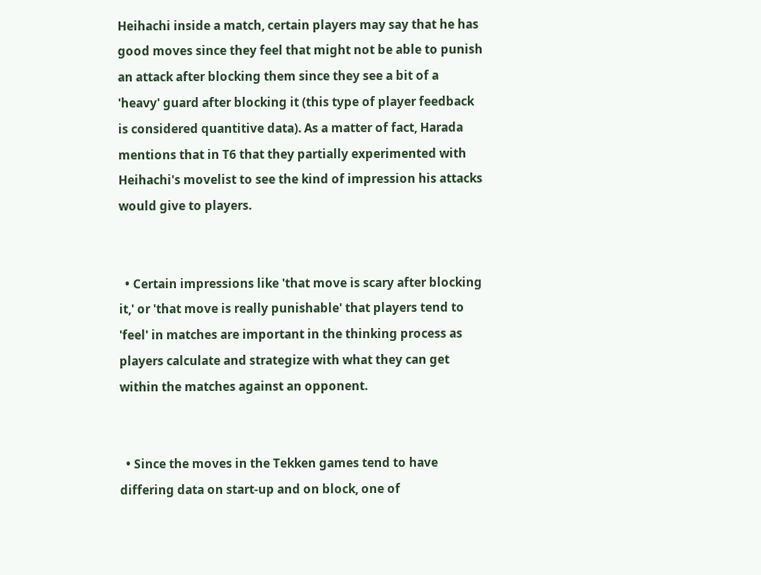Heihachi inside a match, certain players may say that he has good moves since they feel that might not be able to punish an attack after blocking them since they see a bit of a 'heavy' guard after blocking it (this type of player feedback is considered quantitive data). As a matter of fact, Harada mentions that in T6 that they partially experimented with Heihachi's movelist to see the kind of impression his attacks would give to players.


  • Certain impressions like 'that move is scary after blocking it,' or 'that move is really punishable' that players tend to 'feel' in matches are important in the thinking process as players calculate and strategize with what they can get within the matches against an opponent.


  • Since the moves in the Tekken games tend to have differing data on start-up and on block, one of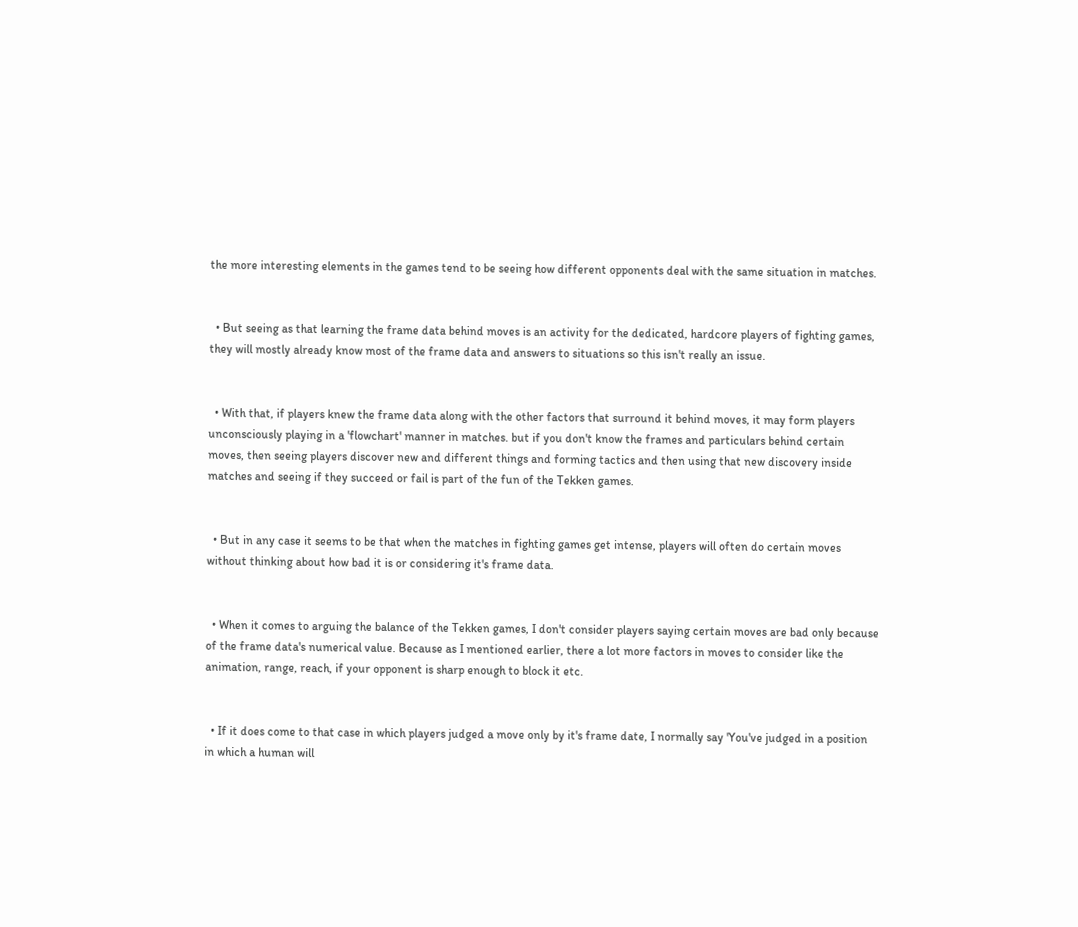the more interesting elements in the games tend to be seeing how different opponents deal with the same situation in matches.


  • But seeing as that learning the frame data behind moves is an activity for the dedicated, hardcore players of fighting games, they will mostly already know most of the frame data and answers to situations so this isn't really an issue.


  • With that, if players knew the frame data along with the other factors that surround it behind moves, it may form players unconsciously playing in a 'flowchart' manner in matches. but if you don't know the frames and particulars behind certain moves, then seeing players discover new and different things and forming tactics and then using that new discovery inside matches and seeing if they succeed or fail is part of the fun of the Tekken games.


  • But in any case it seems to be that when the matches in fighting games get intense, players will often do certain moves without thinking about how bad it is or considering it's frame data.


  • When it comes to arguing the balance of the Tekken games, I don't consider players saying certain moves are bad only because of the frame data's numerical value. Because as I mentioned earlier, there a lot more factors in moves to consider like the animation, range, reach, if your opponent is sharp enough to block it etc.


  • If it does come to that case in which players judged a move only by it's frame date, I normally say 'You've judged in a position in which a human will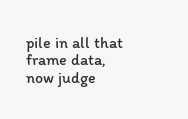pile in all that frame data, now judge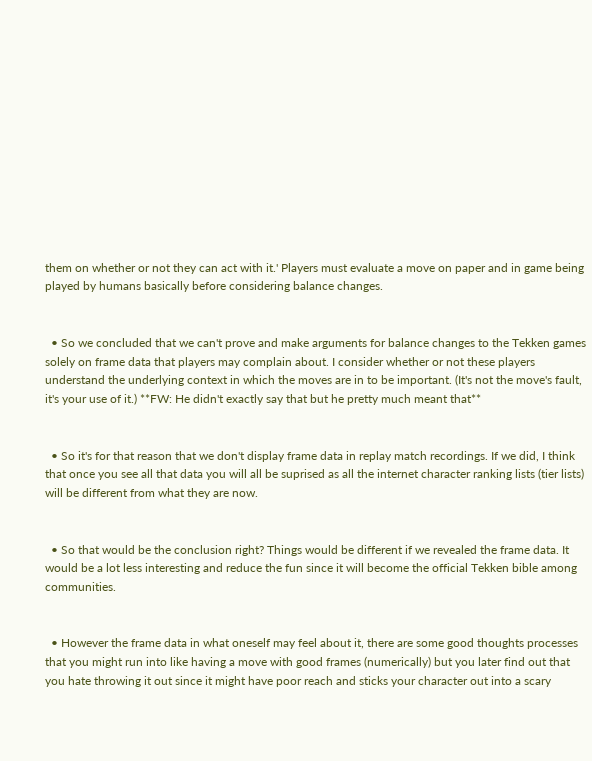them on whether or not they can act with it.' Players must evaluate a move on paper and in game being played by humans basically before considering balance changes.


  • So we concluded that we can't prove and make arguments for balance changes to the Tekken games solely on frame data that players may complain about. I consider whether or not these players understand the underlying context in which the moves are in to be important. (It's not the move's fault, it's your use of it.) **FW: He didn't exactly say that but he pretty much meant that**


  • So it's for that reason that we don't display frame data in replay match recordings. If we did, I think that once you see all that data you will all be suprised as all the internet character ranking lists (tier lists) will be different from what they are now.


  • So that would be the conclusion right? Things would be different if we revealed the frame data. It would be a lot less interesting and reduce the fun since it will become the official Tekken bible among communities.


  • However the frame data in what oneself may feel about it, there are some good thoughts processes that you might run into like having a move with good frames (numerically) but you later find out that you hate throwing it out since it might have poor reach and sticks your character out into a scary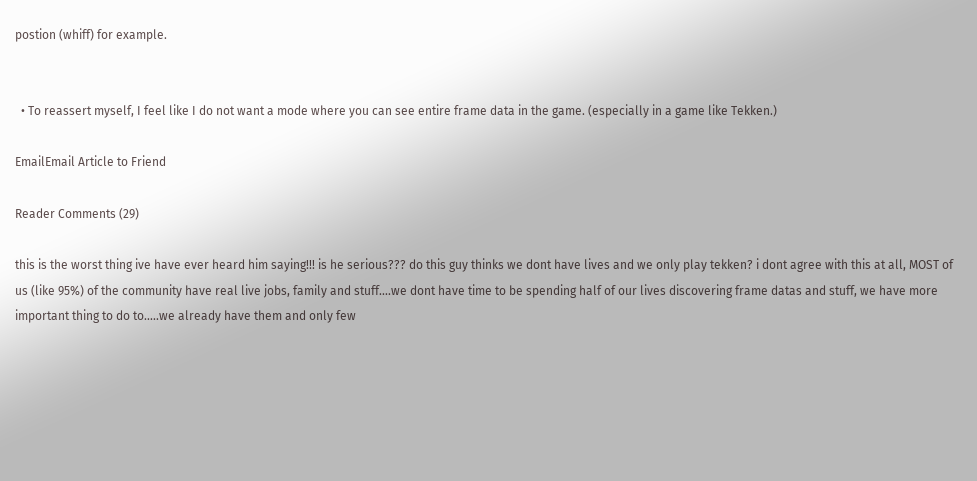postion (whiff) for example.


  • To reassert myself, I feel like I do not want a mode where you can see entire frame data in the game. (especially in a game like Tekken.)

EmailEmail Article to Friend

Reader Comments (29)

this is the worst thing ive have ever heard him saying!!! is he serious??? do this guy thinks we dont have lives and we only play tekken? i dont agree with this at all, MOST of us (like 95%) of the community have real live jobs, family and stuff....we dont have time to be spending half of our lives discovering frame datas and stuff, we have more important thing to do to.....we already have them and only few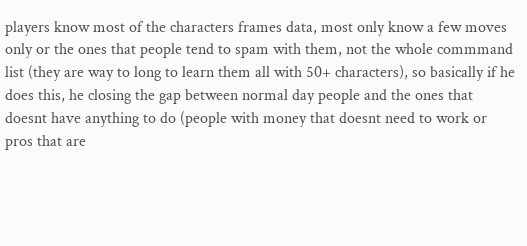players know most of the characters frames data, most only know a few moves only or the ones that people tend to spam with them, not the whole commmand list (they are way to long to learn them all with 50+ characters), so basically if he does this, he closing the gap between normal day people and the ones that doesnt have anything to do (people with money that doesnt need to work or pros that are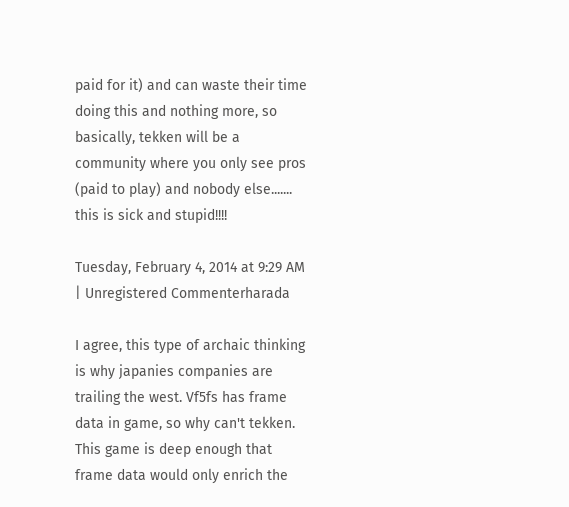paid for it) and can waste their time doing this and nothing more, so basically, tekken will be a community where you only see pros (paid to play) and nobody else....... this is sick and stupid!!!!

Tuesday, February 4, 2014 at 9:29 AM | Unregistered Commenterharada

I agree, this type of archaic thinking is why japanies companies are trailing the west. Vf5fs has frame data in game, so why can't tekken. This game is deep enough that frame data would only enrich the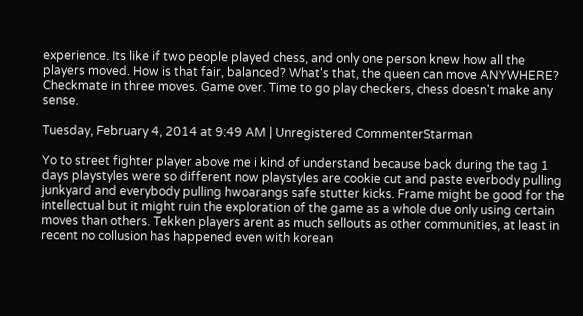experience. Its like if two people played chess, and only one person knew how all the players moved. How is that fair, balanced? What's that, the queen can move ANYWHERE? Checkmate in three moves. Game over. Time to go play checkers, chess doesn't make any sense.

Tuesday, February 4, 2014 at 9:49 AM | Unregistered CommenterStarman

Yo to street fighter player above me i kind of understand because back during the tag 1 days playstyles were so different now playstyles are cookie cut and paste everbody pulling junkyard and everybody pulling hwoarangs safe stutter kicks. Frame might be good for the intellectual but it might ruin the exploration of the game as a whole due only using certain moves than others. Tekken players arent as much sellouts as other communities, at least in recent no collusion has happened even with korean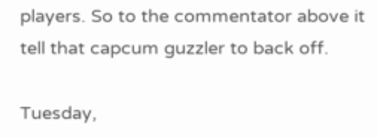players. So to the commentator above it tell that capcum guzzler to back off.

Tuesday,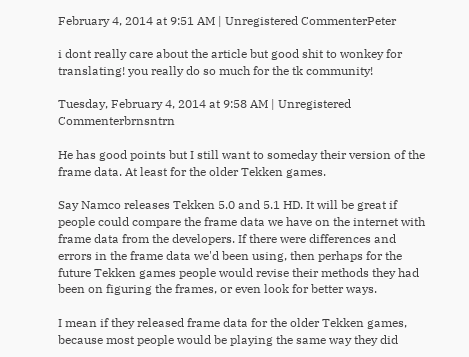February 4, 2014 at 9:51 AM | Unregistered CommenterPeter

i dont really care about the article but good shit to wonkey for translating! you really do so much for the tk community!

Tuesday, February 4, 2014 at 9:58 AM | Unregistered Commenterbrnsntrn

He has good points but I still want to someday their version of the frame data. At least for the older Tekken games.

Say Namco releases Tekken 5.0 and 5.1 HD. It will be great if people could compare the frame data we have on the internet with frame data from the developers. If there were differences and errors in the frame data we'd been using, then perhaps for the future Tekken games people would revise their methods they had been on figuring the frames, or even look for better ways.

I mean if they released frame data for the older Tekken games, because most people would be playing the same way they did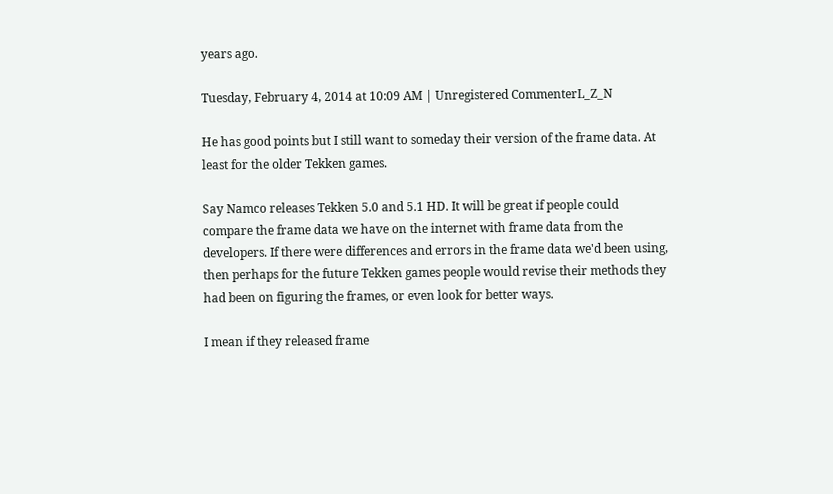years ago.

Tuesday, February 4, 2014 at 10:09 AM | Unregistered CommenterL_Z_N

He has good points but I still want to someday their version of the frame data. At least for the older Tekken games.

Say Namco releases Tekken 5.0 and 5.1 HD. It will be great if people could compare the frame data we have on the internet with frame data from the developers. If there were differences and errors in the frame data we'd been using, then perhaps for the future Tekken games people would revise their methods they had been on figuring the frames, or even look for better ways.

I mean if they released frame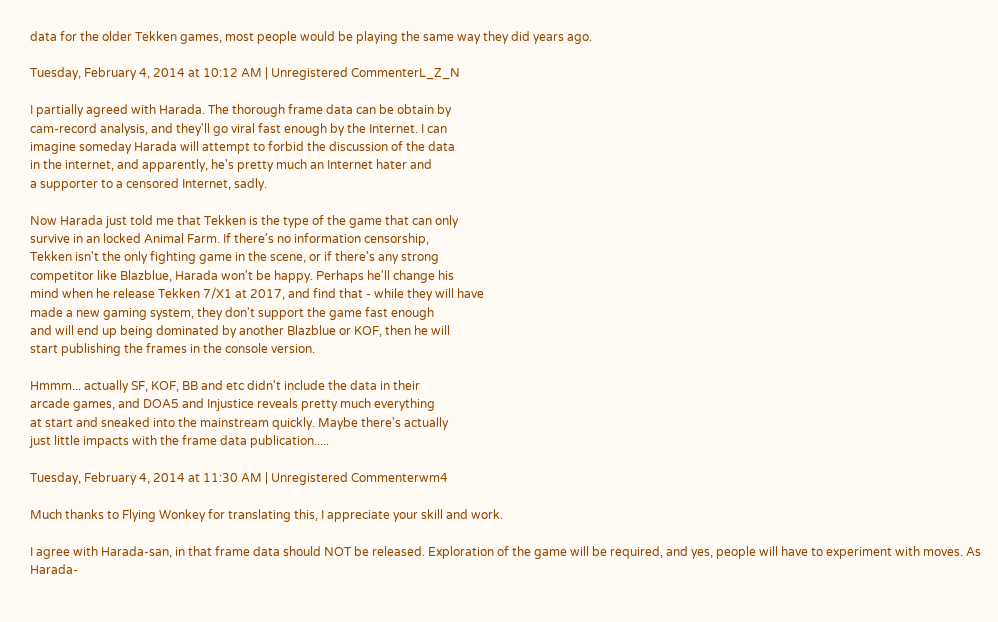data for the older Tekken games, most people would be playing the same way they did years ago.

Tuesday, February 4, 2014 at 10:12 AM | Unregistered CommenterL_Z_N

I partially agreed with Harada. The thorough frame data can be obtain by
cam-record analysis, and they'll go viral fast enough by the Internet. I can
imagine someday Harada will attempt to forbid the discussion of the data
in the internet, and apparently, he's pretty much an Internet hater and
a supporter to a censored Internet, sadly.

Now Harada just told me that Tekken is the type of the game that can only
survive in an locked Animal Farm. If there's no information censorship,
Tekken isn't the only fighting game in the scene, or if there's any strong
competitor like Blazblue, Harada won't be happy. Perhaps he'll change his
mind when he release Tekken 7/X1 at 2017, and find that - while they will have
made a new gaming system, they don't support the game fast enough
and will end up being dominated by another Blazblue or KOF, then he will
start publishing the frames in the console version.

Hmmm... actually SF, KOF, BB and etc didn't include the data in their
arcade games, and DOA5 and Injustice reveals pretty much everything
at start and sneaked into the mainstream quickly. Maybe there's actually
just little impacts with the frame data publication.....

Tuesday, February 4, 2014 at 11:30 AM | Unregistered Commenterwm4

Much thanks to Flying Wonkey for translating this, I appreciate your skill and work.

I agree with Harada-san, in that frame data should NOT be released. Exploration of the game will be required, and yes, people will have to experiment with moves. As Harada-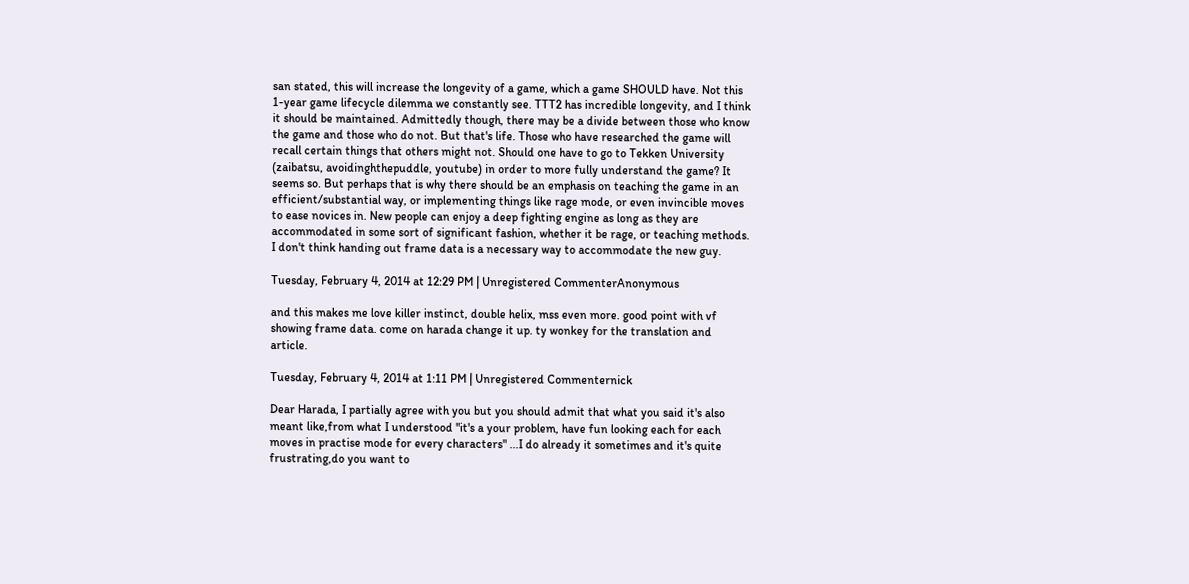san stated, this will increase the longevity of a game, which a game SHOULD have. Not this 1-year game lifecycle dilemma we constantly see. TTT2 has incredible longevity, and I think it should be maintained. Admittedly though, there may be a divide between those who know the game and those who do not. But that's life. Those who have researched the game will recall certain things that others might not. Should one have to go to Tekken University (zaibatsu, avoidinghthepuddle, youtube) in order to more fully understand the game? It seems so. But perhaps that is why there should be an emphasis on teaching the game in an efficient/substantial way, or implementing things like rage mode, or even invincible moves to ease novices in. New people can enjoy a deep fighting engine as long as they are accommodated in some sort of significant fashion, whether it be rage, or teaching methods. I don't think handing out frame data is a necessary way to accommodate the new guy.

Tuesday, February 4, 2014 at 12:29 PM | Unregistered CommenterAnonymous

and this makes me love killer instinct, double helix, mss even more. good point with vf showing frame data. come on harada change it up. ty wonkey for the translation and article.

Tuesday, February 4, 2014 at 1:11 PM | Unregistered Commenternick

Dear Harada, I partially agree with you but you should admit that what you said it's also meant like,from what I understood "it's a your problem, have fun looking each for each moves in practise mode for every characters" ...I do already it sometimes and it's quite frustrating,do you want to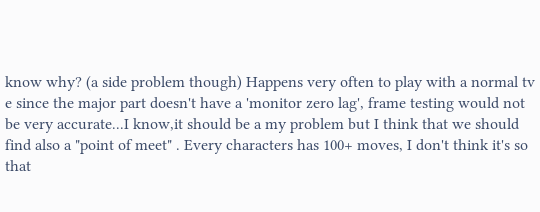know why? (a side problem though) Happens very often to play with a normal tv e since the major part doesn't have a 'monitor zero lag', frame testing would not be very accurate...I know,it should be a my problem but I think that we should find also a "point of meet" . Every characters has 100+ moves, I don't think it's so that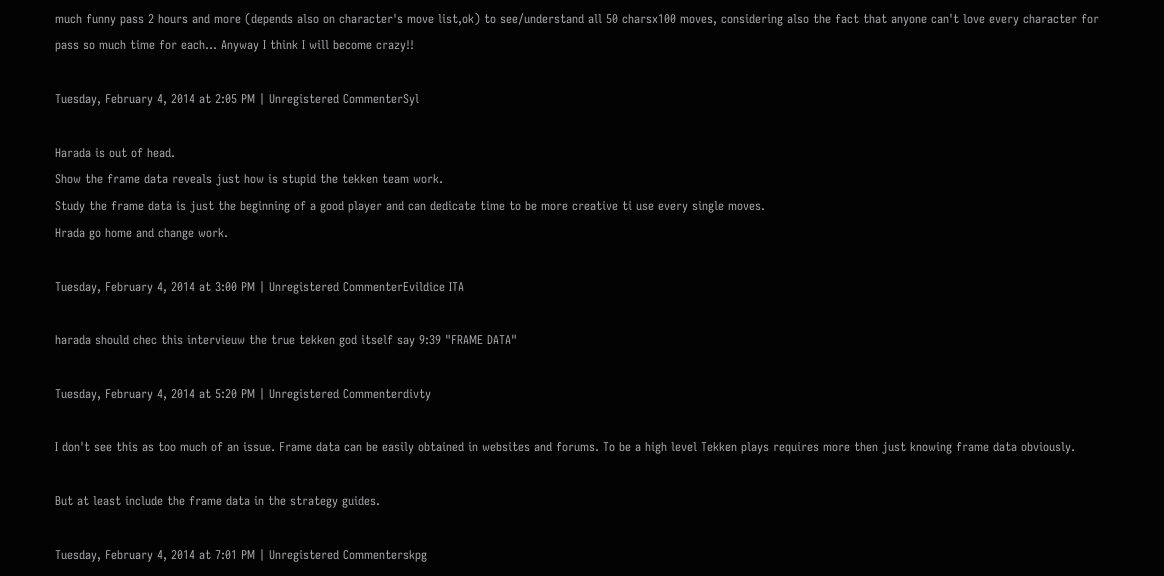much funny pass 2 hours and more (depends also on character's move list,ok) to see/understand all 50 charsx100 moves, considering also the fact that anyone can't love every character for pass so much time for each... Anyway I think I will become crazy!!

Tuesday, February 4, 2014 at 2:05 PM | Unregistered CommenterSyl

Harada is out of head.
Show the frame data reveals just how is stupid the tekken team work.
Study the frame data is just the beginning of a good player and can dedicate time to be more creative ti use every single moves.
Hrada go home and change work.

Tuesday, February 4, 2014 at 3:00 PM | Unregistered CommenterEvildice ITA

harada should chec this intervieuw the true tekken god itself say 9:39 "FRAME DATA"

Tuesday, February 4, 2014 at 5:20 PM | Unregistered Commenterdivty

I don't see this as too much of an issue. Frame data can be easily obtained in websites and forums. To be a high level Tekken plays requires more then just knowing frame data obviously.

But at least include the frame data in the strategy guides.

Tuesday, February 4, 2014 at 7:01 PM | Unregistered Commenterskpg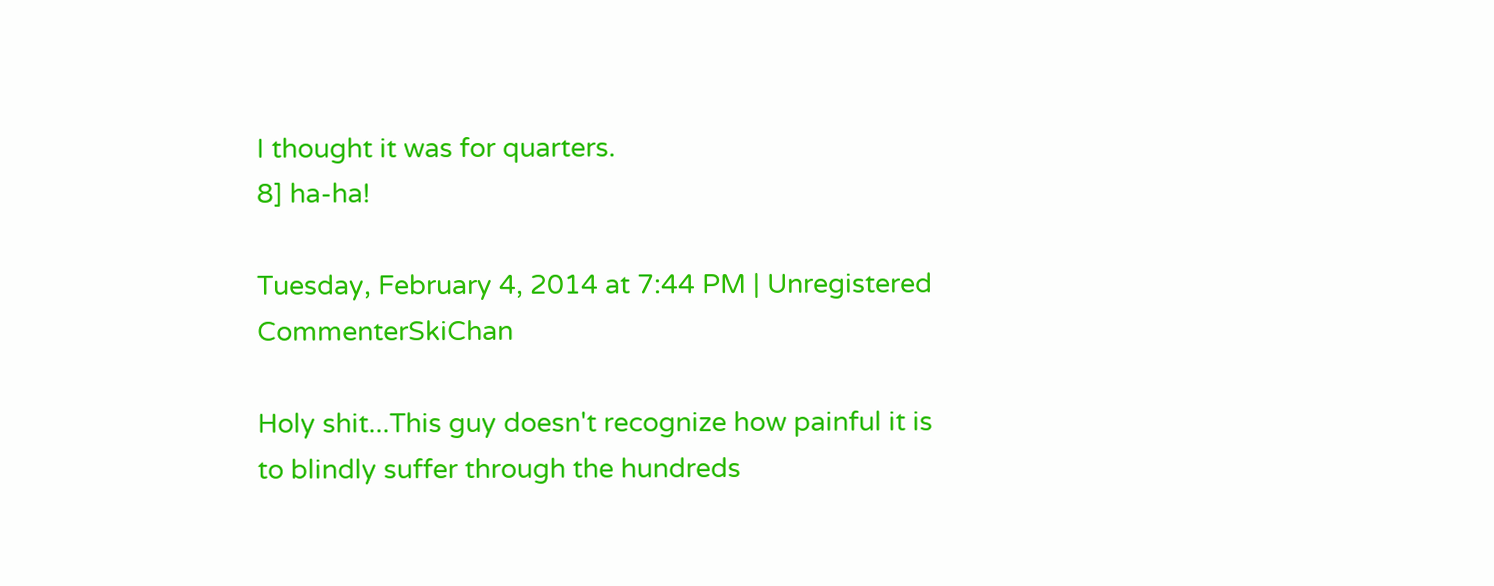I thought it was for quarters.
8] ha-ha!

Tuesday, February 4, 2014 at 7:44 PM | Unregistered CommenterSkiChan

Holy shit...This guy doesn't recognize how painful it is to blindly suffer through the hundreds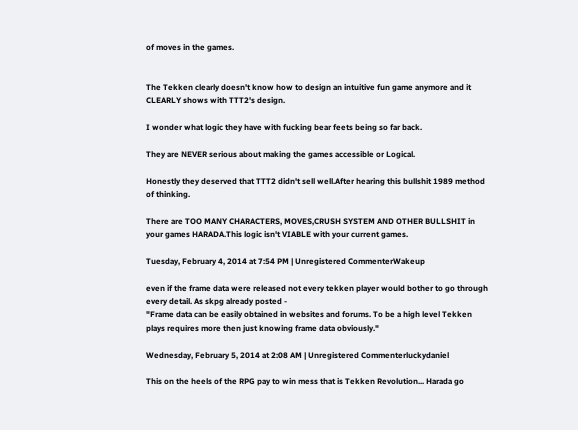of moves in the games.


The Tekken clearly doesn't know how to design an intuitive fun game anymore and it CLEARLY shows with TTT2's design.

I wonder what logic they have with fucking bear feets being so far back.

They are NEVER serious about making the games accessible or Logical.

Honestly they deserved that TTT2 didn't sell well.After hearing this bullshit 1989 method of thinking.

There are TOO MANY CHARACTERS, MOVES,CRUSH SYSTEM AND OTHER BULLSHIT in your games HARADA.This logic isn't VIABLE with your current games.

Tuesday, February 4, 2014 at 7:54 PM | Unregistered CommenterWakeup

even if the frame data were released not every tekken player would bother to go through every detail. As skpg already posted -
"Frame data can be easily obtained in websites and forums. To be a high level Tekken plays requires more then just knowing frame data obviously."

Wednesday, February 5, 2014 at 2:08 AM | Unregistered Commenterluckydaniel

This on the heels of the RPG pay to win mess that is Tekken Revolution... Harada go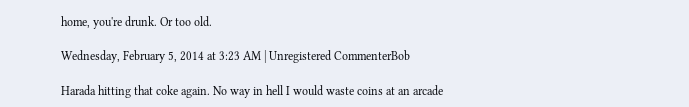home, you're drunk. Or too old.

Wednesday, February 5, 2014 at 3:23 AM | Unregistered CommenterBob

Harada hitting that coke again. No way in hell I would waste coins at an arcade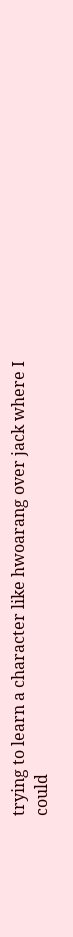trying to learn a character like hwoarang over jack where I could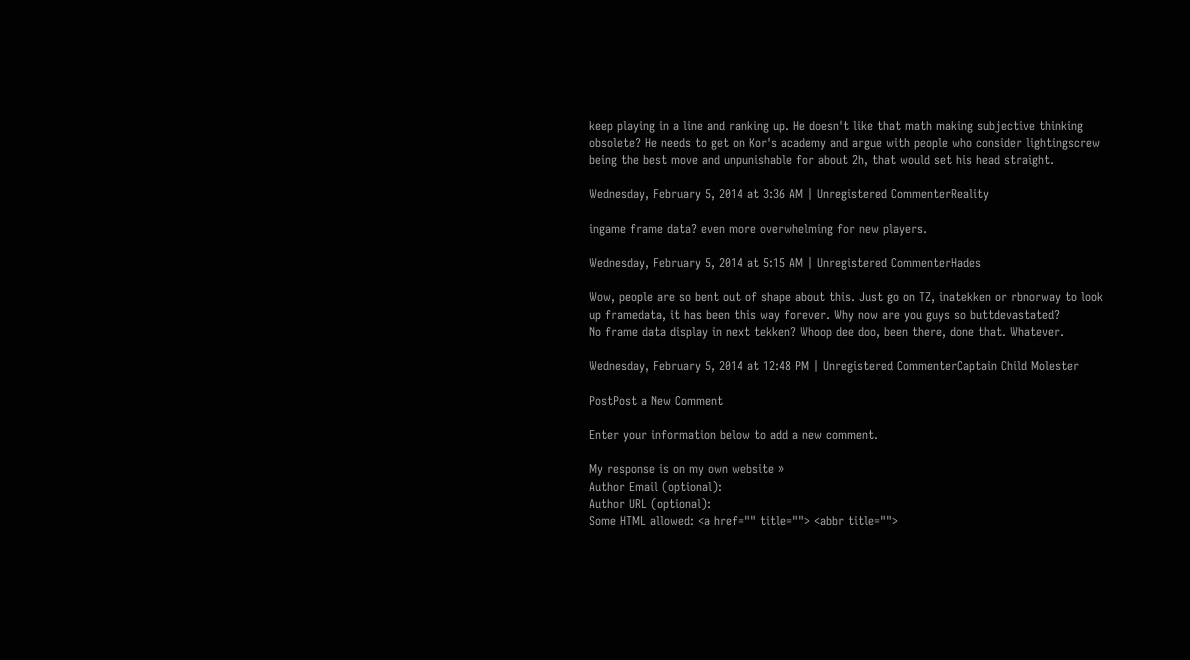keep playing in a line and ranking up. He doesn't like that math making subjective thinking obsolete? He needs to get on Kor's academy and argue with people who consider lightingscrew being the best move and unpunishable for about 2h, that would set his head straight.

Wednesday, February 5, 2014 at 3:36 AM | Unregistered CommenterReality

ingame frame data? even more overwhelming for new players.

Wednesday, February 5, 2014 at 5:15 AM | Unregistered CommenterHades

Wow, people are so bent out of shape about this. Just go on TZ, inatekken or rbnorway to look up framedata, it has been this way forever. Why now are you guys so buttdevastated?
No frame data display in next tekken? Whoop dee doo, been there, done that. Whatever.

Wednesday, February 5, 2014 at 12:48 PM | Unregistered CommenterCaptain Child Molester

PostPost a New Comment

Enter your information below to add a new comment.

My response is on my own website »
Author Email (optional):
Author URL (optional):
Some HTML allowed: <a href="" title=""> <abbr title="">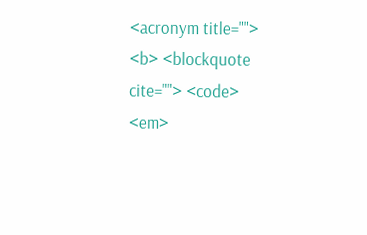<acronym title=""> <b> <blockquote cite=""> <code> <em>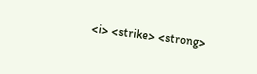<i> <strike> <strong>